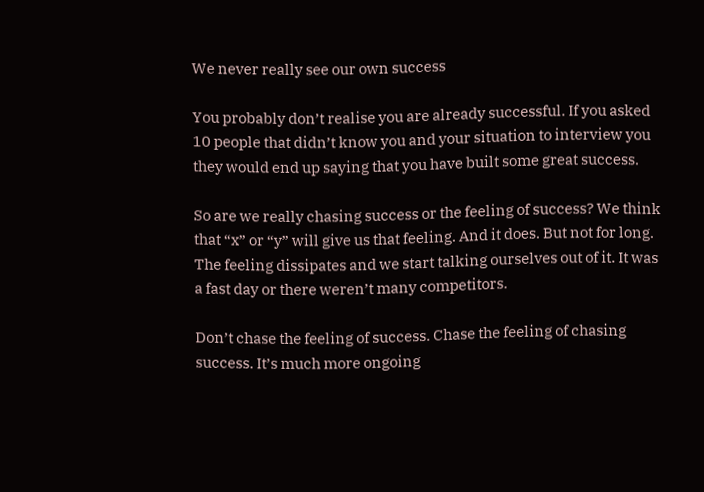We never really see our own success

You probably don’t realise you are already successful. If you asked 10 people that didn’t know you and your situation to interview you they would end up saying that you have built some great success.

So are we really chasing success or the feeling of success? We think that “x” or “y” will give us that feeling. And it does. But not for long. The feeling dissipates and we start talking ourselves out of it. It was a fast day or there weren’t many competitors.

Don’t chase the feeling of success. Chase the feeling of chasing success. It’s much more ongoing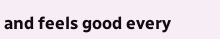and feels good every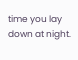time you lay down at night.